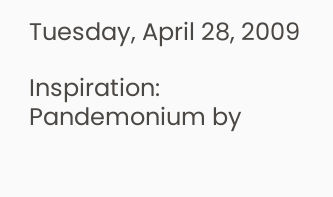Tuesday, April 28, 2009

Inspiration: Pandemonium by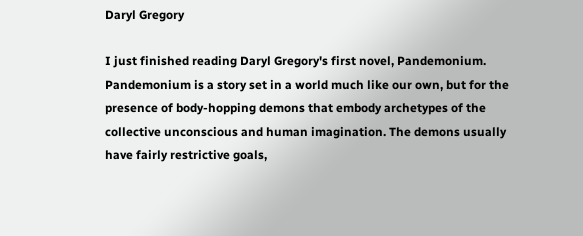Daryl Gregory

I just finished reading Daryl Gregory's first novel, Pandemonium. Pandemonium is a story set in a world much like our own, but for the presence of body-hopping demons that embody archetypes of the collective unconscious and human imagination. The demons usually have fairly restrictive goals,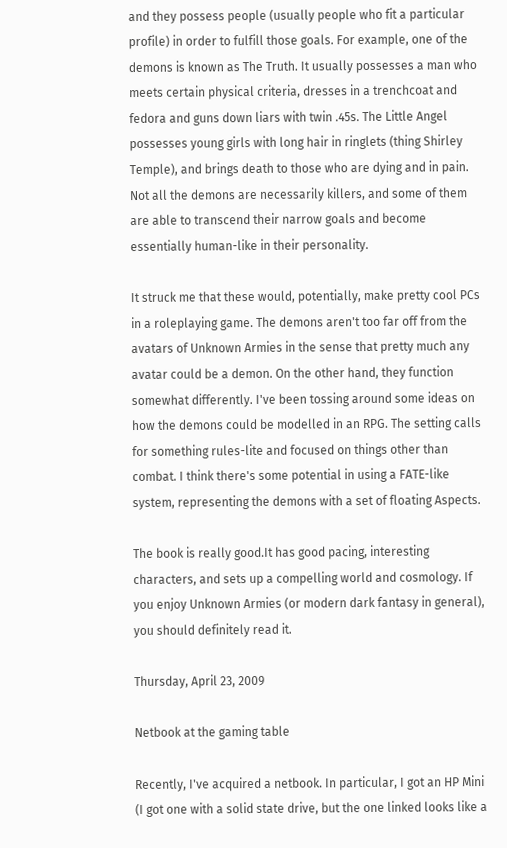and they possess people (usually people who fit a particular profile) in order to fulfill those goals. For example, one of the demons is known as The Truth. It usually possesses a man who meets certain physical criteria, dresses in a trenchcoat and fedora and guns down liars with twin .45s. The Little Angel possesses young girls with long hair in ringlets (thing Shirley Temple), and brings death to those who are dying and in pain. Not all the demons are necessarily killers, and some of them are able to transcend their narrow goals and become essentially human-like in their personality.

It struck me that these would, potentially, make pretty cool PCs in a roleplaying game. The demons aren't too far off from the avatars of Unknown Armies in the sense that pretty much any avatar could be a demon. On the other hand, they function somewhat differently. I've been tossing around some ideas on how the demons could be modelled in an RPG. The setting calls for something rules-lite and focused on things other than combat. I think there's some potential in using a FATE-like system, representing the demons with a set of floating Aspects.

The book is really good.It has good pacing, interesting characters, and sets up a compelling world and cosmology. If you enjoy Unknown Armies (or modern dark fantasy in general), you should definitely read it.

Thursday, April 23, 2009

Netbook at the gaming table

Recently, I've acquired a netbook. In particular, I got an HP Mini (I got one with a solid state drive, but the one linked looks like a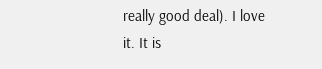really good deal). I love it. It is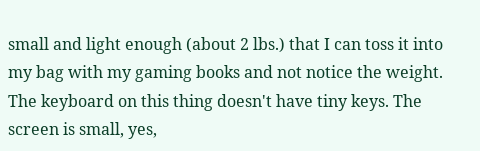small and light enough (about 2 lbs.) that I can toss it into my bag with my gaming books and not notice the weight. The keyboard on this thing doesn't have tiny keys. The screen is small, yes,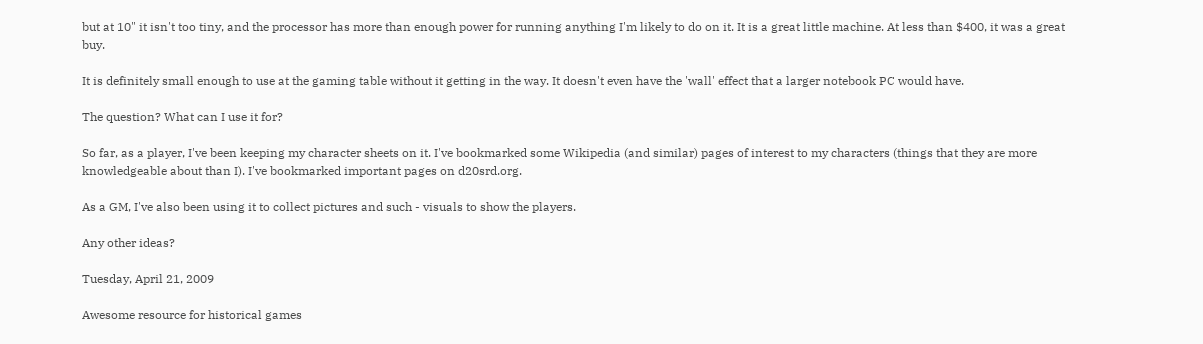but at 10" it isn't too tiny, and the processor has more than enough power for running anything I'm likely to do on it. It is a great little machine. At less than $400, it was a great buy.

It is definitely small enough to use at the gaming table without it getting in the way. It doesn't even have the 'wall' effect that a larger notebook PC would have.

The question? What can I use it for?

So far, as a player, I've been keeping my character sheets on it. I've bookmarked some Wikipedia (and similar) pages of interest to my characters (things that they are more knowledgeable about than I). I've bookmarked important pages on d20srd.org.

As a GM, I've also been using it to collect pictures and such - visuals to show the players.

Any other ideas?

Tuesday, April 21, 2009

Awesome resource for historical games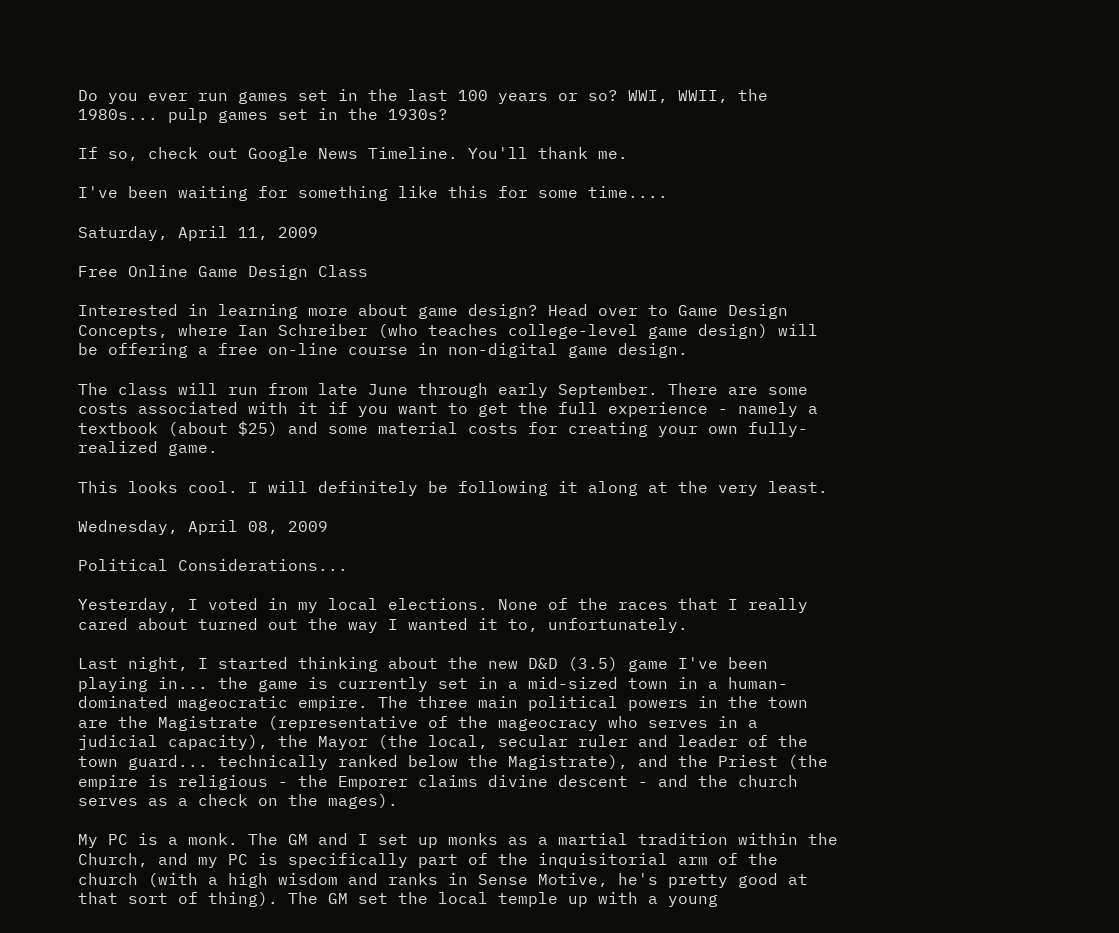Do you ever run games set in the last 100 years or so? WWI, WWII, the 1980s... pulp games set in the 1930s?

If so, check out Google News Timeline. You'll thank me.

I've been waiting for something like this for some time....

Saturday, April 11, 2009

Free Online Game Design Class

Interested in learning more about game design? Head over to Game Design Concepts, where Ian Schreiber (who teaches college-level game design) will be offering a free on-line course in non-digital game design.

The class will run from late June through early September. There are some costs associated with it if you want to get the full experience - namely a textbook (about $25) and some material costs for creating your own fully-realized game.

This looks cool. I will definitely be following it along at the very least.

Wednesday, April 08, 2009

Political Considerations...

Yesterday, I voted in my local elections. None of the races that I really cared about turned out the way I wanted it to, unfortunately.

Last night, I started thinking about the new D&D (3.5) game I've been playing in... the game is currently set in a mid-sized town in a human-dominated mageocratic empire. The three main political powers in the town are the Magistrate (representative of the mageocracy who serves in a judicial capacity), the Mayor (the local, secular ruler and leader of the town guard... technically ranked below the Magistrate), and the Priest (the empire is religious - the Emporer claims divine descent - and the church serves as a check on the mages).

My PC is a monk. The GM and I set up monks as a martial tradition within the Church, and my PC is specifically part of the inquisitorial arm of the church (with a high wisdom and ranks in Sense Motive, he's pretty good at that sort of thing). The GM set the local temple up with a young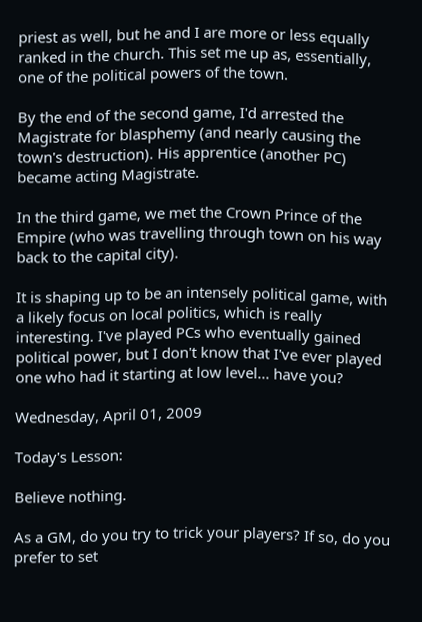priest as well, but he and I are more or less equally ranked in the church. This set me up as, essentially, one of the political powers of the town.

By the end of the second game, I'd arrested the Magistrate for blasphemy (and nearly causing the town's destruction). His apprentice (another PC) became acting Magistrate.

In the third game, we met the Crown Prince of the Empire (who was travelling through town on his way back to the capital city).

It is shaping up to be an intensely political game, with a likely focus on local politics, which is really interesting. I've played PCs who eventually gained political power, but I don't know that I've ever played one who had it starting at low level... have you?

Wednesday, April 01, 2009

Today's Lesson:

Believe nothing.

As a GM, do you try to trick your players? If so, do you prefer to set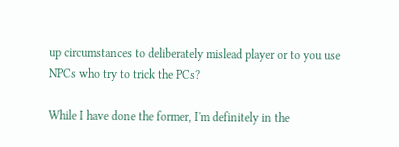up circumstances to deliberately mislead player or to you use NPCs who try to trick the PCs?

While I have done the former, I'm definitely in the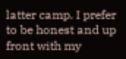latter camp. I prefer to be honest and up front with my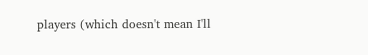players (which doesn't mean I'll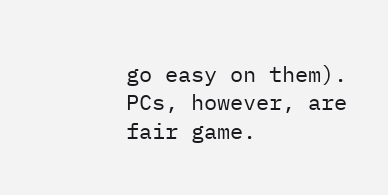go easy on them). PCs, however, are fair game.